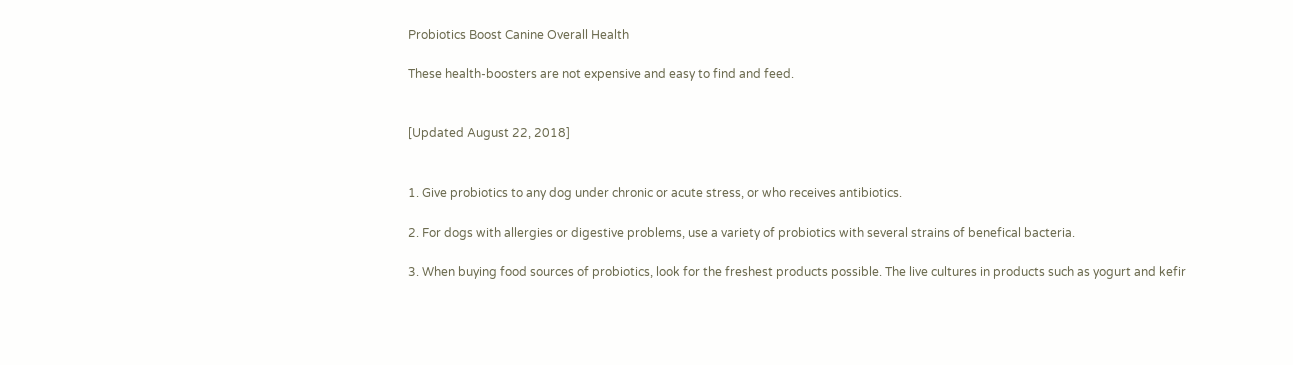Probiotics Boost Canine Overall Health

These health-boosters are not expensive and easy to find and feed.


[Updated August 22, 2018]


1. Give probiotics to any dog under chronic or acute stress, or who receives antibiotics.

2. For dogs with allergies or digestive problems, use a variety of probiotics with several strains of benefical bacteria.

3. When buying food sources of probiotics, look for the freshest products possible. The live cultures in products such as yogurt and kefir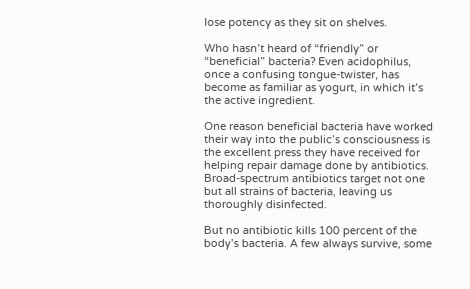lose potency as they sit on shelves.

Who hasn’t heard of “friendly” or “beneficial” bacteria? Even acidophilus, once a confusing tongue-twister, has become as familiar as yogurt, in which it’s the active ingredient.

One reason beneficial bacteria have worked their way into the public’s consciousness is the excellent press they have received for helping repair damage done by antibiotics. Broad-spectrum antibiotics target not one but all strains of bacteria, leaving us thoroughly disinfected.

But no antibiotic kills 100 percent of the body’s bacteria. A few always survive, some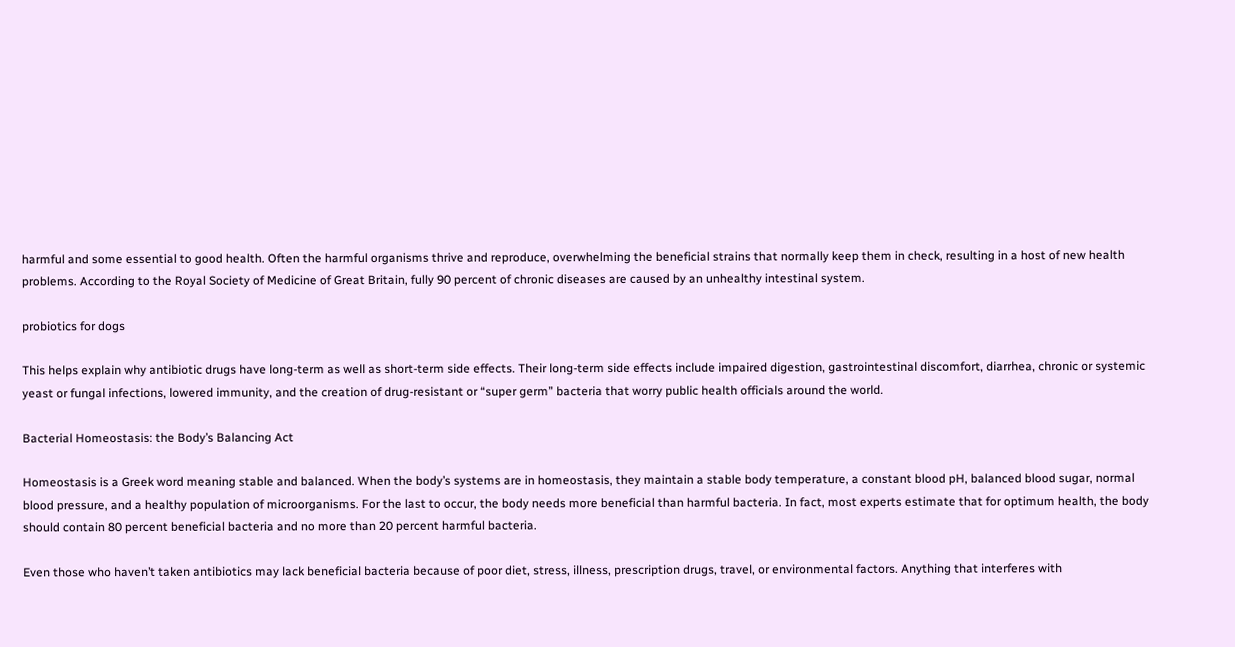harmful and some essential to good health. Often the harmful organisms thrive and reproduce, overwhelming the beneficial strains that normally keep them in check, resulting in a host of new health problems. According to the Royal Society of Medicine of Great Britain, fully 90 percent of chronic diseases are caused by an unhealthy intestinal system.

probiotics for dogs

This helps explain why antibiotic drugs have long-term as well as short-term side effects. Their long-term side effects include impaired digestion, gastrointestinal discomfort, diarrhea, chronic or systemic yeast or fungal infections, lowered immunity, and the creation of drug-resistant or “super germ” bacteria that worry public health officials around the world.

Bacterial Homeostasis: the Body’s Balancing Act

Homeostasis is a Greek word meaning stable and balanced. When the body’s systems are in homeostasis, they maintain a stable body temperature, a constant blood pH, balanced blood sugar, normal blood pressure, and a healthy population of microorganisms. For the last to occur, the body needs more beneficial than harmful bacteria. In fact, most experts estimate that for optimum health, the body should contain 80 percent beneficial bacteria and no more than 20 percent harmful bacteria.

Even those who haven’t taken antibiotics may lack beneficial bacteria because of poor diet, stress, illness, prescription drugs, travel, or environmental factors. Anything that interferes with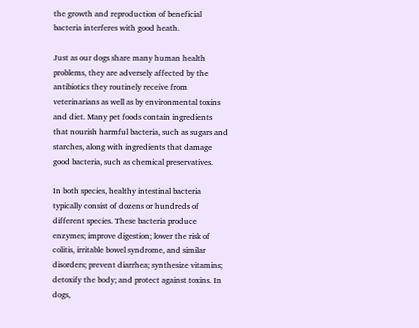the growth and reproduction of beneficial bacteria interferes with good heath.

Just as our dogs share many human health problems, they are adversely affected by the antibiotics they routinely receive from veterinarians as well as by environmental toxins and diet. Many pet foods contain ingredients that nourish harmful bacteria, such as sugars and starches, along with ingredients that damage good bacteria, such as chemical preservatives.

In both species, healthy intestinal bacteria typically consist of dozens or hundreds of different species. These bacteria produce enzymes; improve digestion; lower the risk of colitis, irritable bowel syndrome, and similar disorders; prevent diarrhea; synthesize vitamins; detoxify the body; and protect against toxins. In dogs,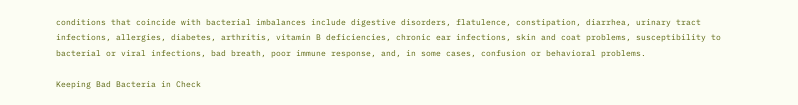conditions that coincide with bacterial imbalances include digestive disorders, flatulence, constipation, diarrhea, urinary tract infections, allergies, diabetes, arthritis, vitamin B deficiencies, chronic ear infections, skin and coat problems, susceptibility to bacterial or viral infections, bad breath, poor immune response, and, in some cases, confusion or behavioral problems.

Keeping Bad Bacteria in Check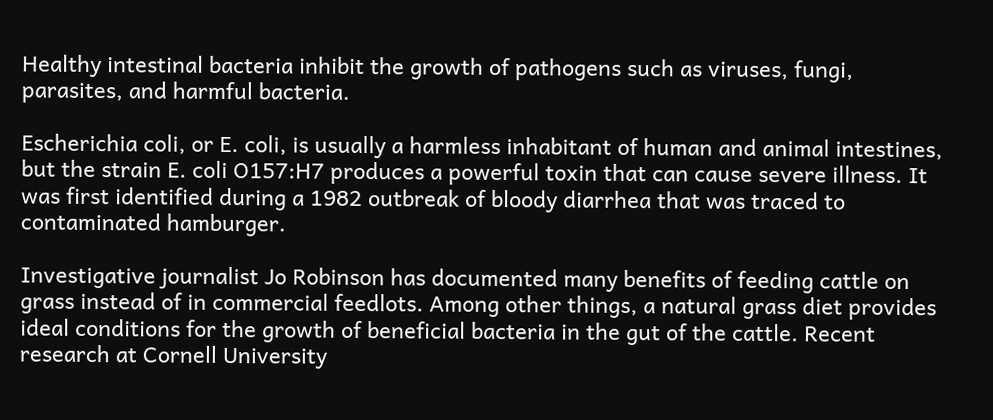Healthy intestinal bacteria inhibit the growth of pathogens such as viruses, fungi, parasites, and harmful bacteria.

Escherichia coli, or E. coli, is usually a harmless inhabitant of human and animal intestines, but the strain E. coli O157:H7 produces a powerful toxin that can cause severe illness. It was first identified during a 1982 outbreak of bloody diarrhea that was traced to contaminated hamburger.

Investigative journalist Jo Robinson has documented many benefits of feeding cattle on grass instead of in commercial feedlots. Among other things, a natural grass diet provides ideal conditions for the growth of beneficial bacteria in the gut of the cattle. Recent research at Cornell University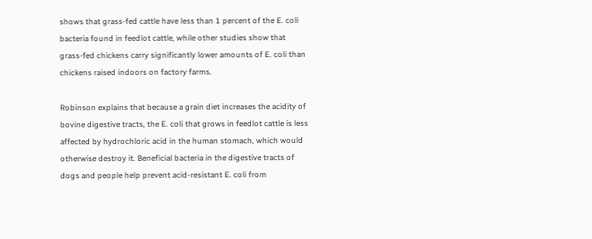shows that grass-fed cattle have less than 1 percent of the E. coli bacteria found in feedlot cattle, while other studies show that grass-fed chickens carry significantly lower amounts of E. coli than chickens raised indoors on factory farms.

Robinson explains that because a grain diet increases the acidity of bovine digestive tracts, the E. coli that grows in feedlot cattle is less affected by hydrochloric acid in the human stomach, which would otherwise destroy it. Beneficial bacteria in the digestive tracts of dogs and people help prevent acid-resistant E. coli from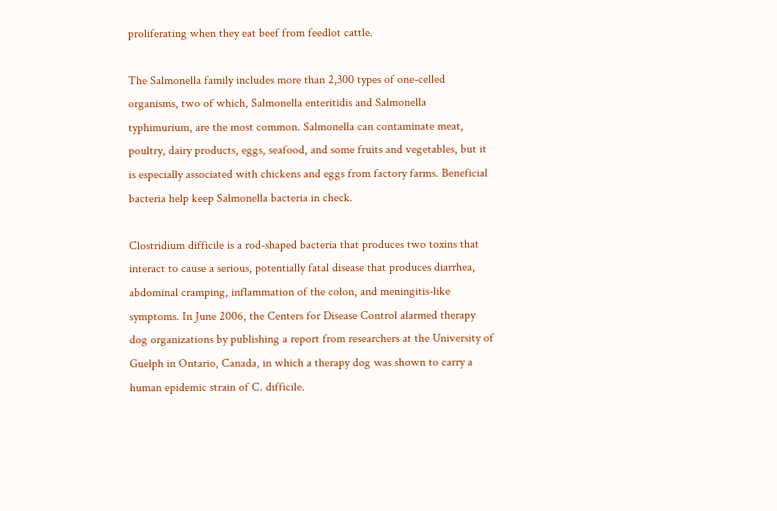proliferating when they eat beef from feedlot cattle.

The Salmonella family includes more than 2,300 types of one-celled organisms, two of which, Salmonella enteritidis and Salmonella typhimurium, are the most common. Salmonella can contaminate meat, poultry, dairy products, eggs, seafood, and some fruits and vegetables, but it is especially associated with chickens and eggs from factory farms. Beneficial bacteria help keep Salmonella bacteria in check.

Clostridium difficile is a rod-shaped bacteria that produces two toxins that interact to cause a serious, potentially fatal disease that produces diarrhea, abdominal cramping, inflammation of the colon, and meningitis-like symptoms. In June 2006, the Centers for Disease Control alarmed therapy dog organizations by publishing a report from researchers at the University of Guelph in Ontario, Canada, in which a therapy dog was shown to carry a human epidemic strain of C. difficile.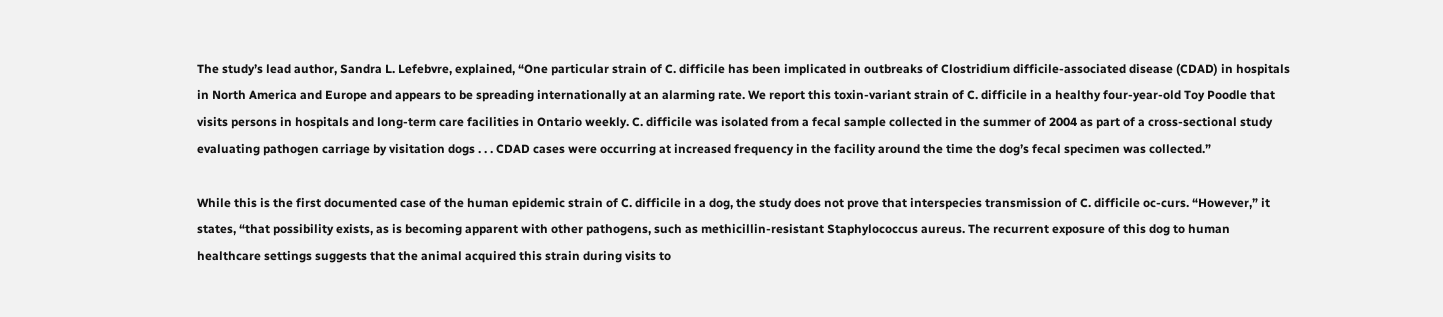The study’s lead author, Sandra L. Lefebvre, explained, “One particular strain of C. difficile has been implicated in outbreaks of Clostridium difficile-associated disease (CDAD) in hospitals in North America and Europe and appears to be spreading internationally at an alarming rate. We report this toxin-variant strain of C. difficile in a healthy four-year-old Toy Poodle that visits persons in hospitals and long-term care facilities in Ontario weekly. C. difficile was isolated from a fecal sample collected in the summer of 2004 as part of a cross-sectional study evaluating pathogen carriage by visitation dogs . . . CDAD cases were occurring at increased frequency in the facility around the time the dog’s fecal specimen was collected.”

While this is the first documented case of the human epidemic strain of C. difficile in a dog, the study does not prove that interspecies transmission of C. difficile oc-curs. “However,” it states, “that possibility exists, as is becoming apparent with other pathogens, such as methicillin-resistant Staphylococcus aureus. The recurrent exposure of this dog to human healthcare settings suggests that the animal acquired this strain during visits to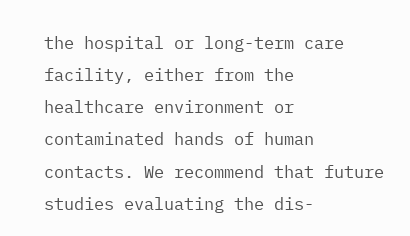the hospital or long-term care facility, either from the healthcare environment or contaminated hands of human contacts. We recommend that future studies evaluating the dis-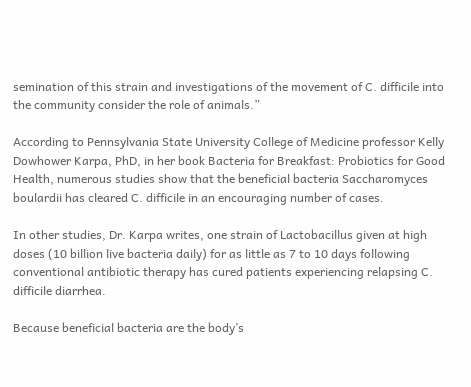semination of this strain and investigations of the movement of C. difficile into the community consider the role of animals.”

According to Pennsylvania State University College of Medicine professor Kelly Dowhower Karpa, PhD, in her book Bacteria for Breakfast: Probiotics for Good Health, numerous studies show that the beneficial bacteria Saccharomyces boulardii has cleared C. difficile in an encouraging number of cases.

In other studies, Dr. Karpa writes, one strain of Lactobacillus given at high doses (10 billion live bacteria daily) for as little as 7 to 10 days following conventional antibiotic therapy has cured patients experiencing relapsing C. difficile diarrhea.

Because beneficial bacteria are the body’s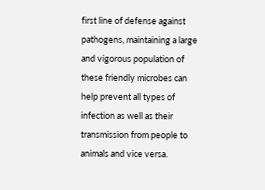first line of defense against pathogens, maintaining a large and vigorous population of these friendly microbes can help prevent all types of infection as well as their transmission from people to animals and vice versa.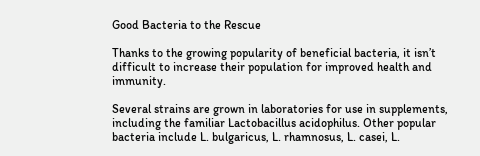Good Bacteria to the Rescue

Thanks to the growing popularity of beneficial bacteria, it isn’t difficult to increase their population for improved health and immunity.

Several strains are grown in laboratories for use in supplements, including the familiar Lactobacillus acidophilus. Other popular bacteria include L. bulgaricus, L. rhamnosus, L. casei, L.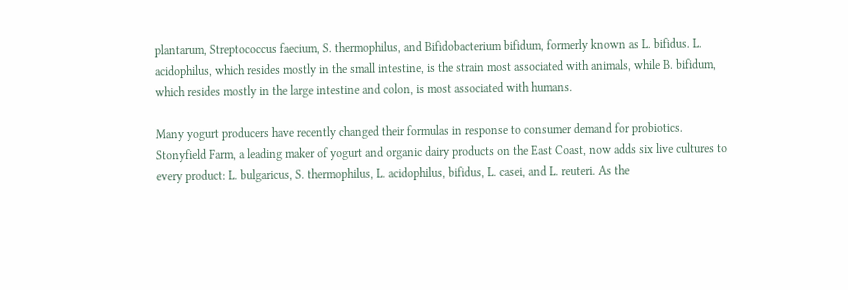plantarum, Streptococcus faecium, S. thermophilus, and Bifidobacterium bifidum, formerly known as L. bifidus. L. acidophilus, which resides mostly in the small intestine, is the strain most associated with animals, while B. bifidum, which resides mostly in the large intestine and colon, is most associated with humans.

Many yogurt producers have recently changed their formulas in response to consumer demand for probiotics. Stonyfield Farm, a leading maker of yogurt and organic dairy products on the East Coast, now adds six live cultures to every product: L. bulgaricus, S. thermophilus, L. acidophilus, bifidus, L. casei, and L. reuteri. As the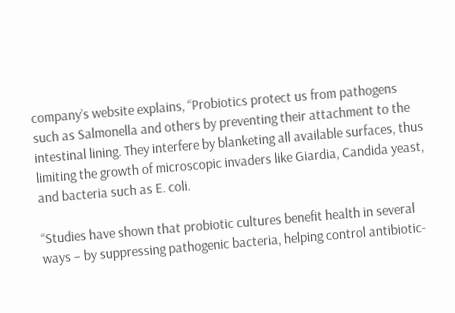company’s website explains, “Probiotics protect us from pathogens such as Salmonella and others by preventing their attachment to the intestinal lining. They interfere by blanketing all available surfaces, thus limiting the growth of microscopic invaders like Giardia, Candida yeast, and bacteria such as E. coli.

“Studies have shown that probiotic cultures benefit health in several ways – by suppressing pathogenic bacteria, helping control antibiotic-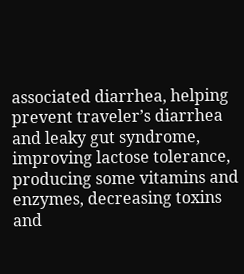associated diarrhea, helping prevent traveler’s diarrhea and leaky gut syndrome, improving lactose tolerance, producing some vitamins and enzymes, decreasing toxins and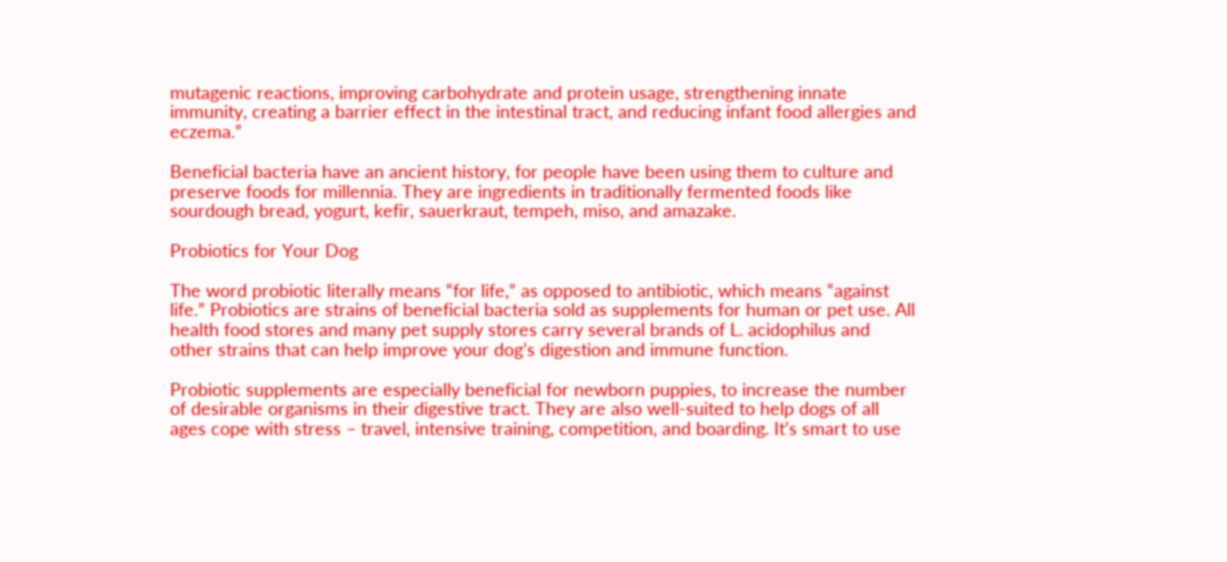mutagenic reactions, improving carbohydrate and protein usage, strengthening innate immunity, creating a barrier effect in the intestinal tract, and reducing infant food allergies and eczema.”

Beneficial bacteria have an ancient history, for people have been using them to culture and preserve foods for millennia. They are ingredients in traditionally fermented foods like sourdough bread, yogurt, kefir, sauerkraut, tempeh, miso, and amazake.

Probiotics for Your Dog

The word probiotic literally means “for life,” as opposed to antibiotic, which means “against life.” Probiotics are strains of beneficial bacteria sold as supplements for human or pet use. All health food stores and many pet supply stores carry several brands of L. acidophilus and other strains that can help improve your dog’s digestion and immune function.

Probiotic supplements are especially beneficial for newborn puppies, to increase the number of desirable organisms in their digestive tract. They are also well-suited to help dogs of all ages cope with stress – travel, intensive training, competition, and boarding. It’s smart to use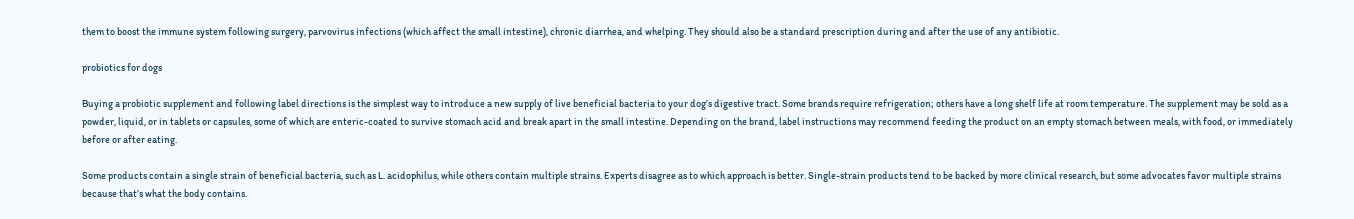them to boost the immune system following surgery, parvovirus infections (which affect the small intestine), chronic diarrhea, and whelping. They should also be a standard prescription during and after the use of any antibiotic.

probiotics for dogs

Buying a probiotic supplement and following label directions is the simplest way to introduce a new supply of live beneficial bacteria to your dog’s digestive tract. Some brands require refrigeration; others have a long shelf life at room temperature. The supplement may be sold as a powder, liquid, or in tablets or capsules, some of which are enteric-coated to survive stomach acid and break apart in the small intestine. Depending on the brand, label instructions may recommend feeding the product on an empty stomach between meals, with food, or immediately before or after eating.

Some products contain a single strain of beneficial bacteria, such as L. acidophilus, while others contain multiple strains. Experts disagree as to which approach is better. Single-strain products tend to be backed by more clinical research, but some advocates favor multiple strains because that’s what the body contains.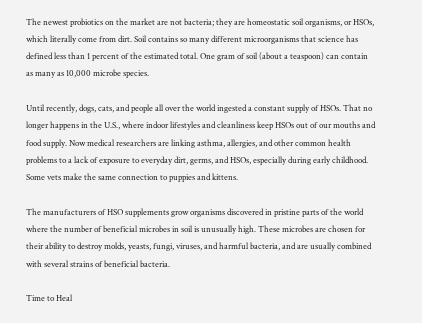The newest probiotics on the market are not bacteria; they are homeostatic soil organisms, or HSOs, which literally come from dirt. Soil contains so many different microorganisms that science has defined less than 1 percent of the estimated total. One gram of soil (about a teaspoon) can contain as many as 10,000 microbe species.

Until recently, dogs, cats, and people all over the world ingested a constant supply of HSOs. That no longer happens in the U.S., where indoor lifestyles and cleanliness keep HSOs out of our mouths and food supply. Now medical researchers are linking asthma, allergies, and other common health problems to a lack of exposure to everyday dirt, germs, and HSOs, especially during early childhood. Some vets make the same connection to puppies and kittens.

The manufacturers of HSO supplements grow organisms discovered in pristine parts of the world where the number of beneficial microbes in soil is unusually high. These microbes are chosen for their ability to destroy molds, yeasts, fungi, viruses, and harmful bacteria, and are usually combined with several strains of beneficial bacteria.

Time to Heal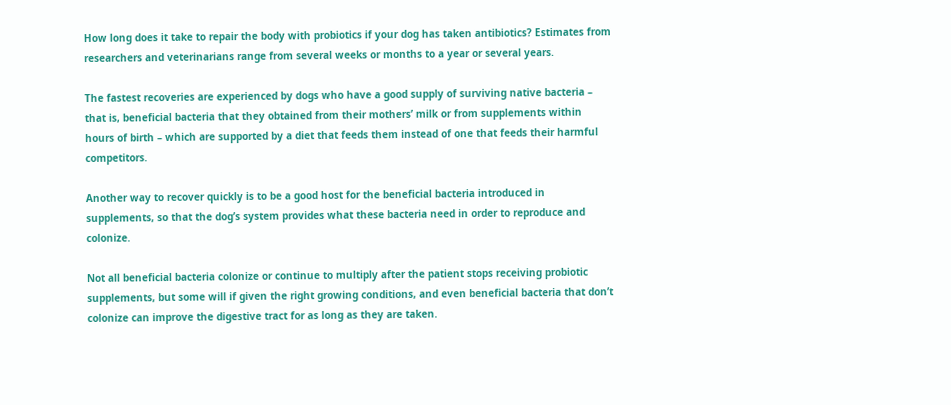How long does it take to repair the body with probiotics if your dog has taken antibiotics? Estimates from researchers and veterinarians range from several weeks or months to a year or several years.

The fastest recoveries are experienced by dogs who have a good supply of surviving native bacteria – that is, beneficial bacteria that they obtained from their mothers’ milk or from supplements within hours of birth – which are supported by a diet that feeds them instead of one that feeds their harmful competitors.

Another way to recover quickly is to be a good host for the beneficial bacteria introduced in supplements, so that the dog’s system provides what these bacteria need in order to reproduce and colonize.

Not all beneficial bacteria colonize or continue to multiply after the patient stops receiving probiotic supplements, but some will if given the right growing conditions, and even beneficial bacteria that don’t colonize can improve the digestive tract for as long as they are taken.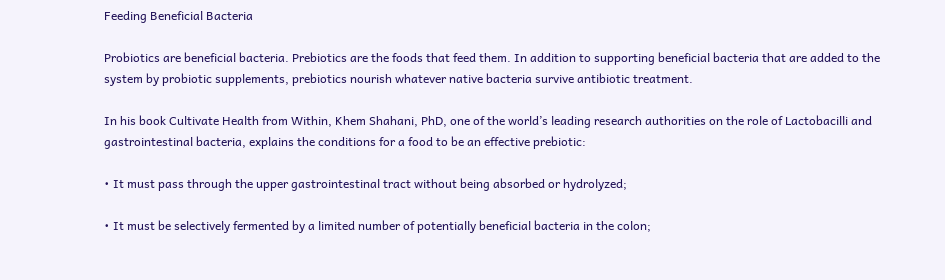Feeding Beneficial Bacteria

Probiotics are beneficial bacteria. Prebiotics are the foods that feed them. In addition to supporting beneficial bacteria that are added to the system by probiotic supplements, prebiotics nourish whatever native bacteria survive antibiotic treatment.

In his book Cultivate Health from Within, Khem Shahani, PhD, one of the world’s leading research authorities on the role of Lactobacilli and gastrointestinal bacteria, explains the conditions for a food to be an effective prebiotic:

• It must pass through the upper gastrointestinal tract without being absorbed or hydrolyzed;

• It must be selectively fermented by a limited number of potentially beneficial bacteria in the colon;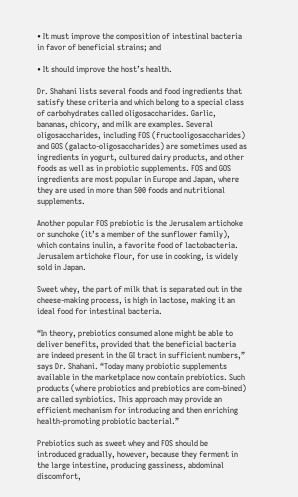• It must improve the composition of intestinal bacteria in favor of beneficial strains; and

• It should improve the host’s health.

Dr. Shahani lists several foods and food ingredients that satisfy these criteria and which belong to a special class of carbohydrates called oligosaccharides. Garlic, bananas, chicory, and milk are examples. Several oligosaccharides, including FOS (fructooligosaccharides) and GOS (galacto-oligosaccharides) are sometimes used as ingredients in yogurt, cultured dairy products, and other foods as well as in probiotic supplements. FOS and GOS ingredients are most popular in Europe and Japan, where they are used in more than 500 foods and nutritional supplements.

Another popular FOS prebiotic is the Jerusalem artichoke or sunchoke (it’s a member of the sunflower family), which contains inulin, a favorite food of lactobacteria. Jerusalem artichoke flour, for use in cooking, is widely sold in Japan.

Sweet whey, the part of milk that is separated out in the cheese-making process, is high in lactose, making it an ideal food for intestinal bacteria.

“In theory, prebiotics consumed alone might be able to deliver benefits, provided that the beneficial bacteria are indeed present in the GI tract in sufficient numbers,” says Dr. Shahani. “Today many probiotic supplements available in the marketplace now contain prebiotics. Such products (where probiotics and prebiotics are com-bined) are called synbiotics. This approach may provide an efficient mechanism for introducing and then enriching health-promoting probiotic bacterial.”

Prebiotics such as sweet whey and FOS should be introduced gradually, however, because they ferment in the large intestine, producing gassiness, abdominal discomfort,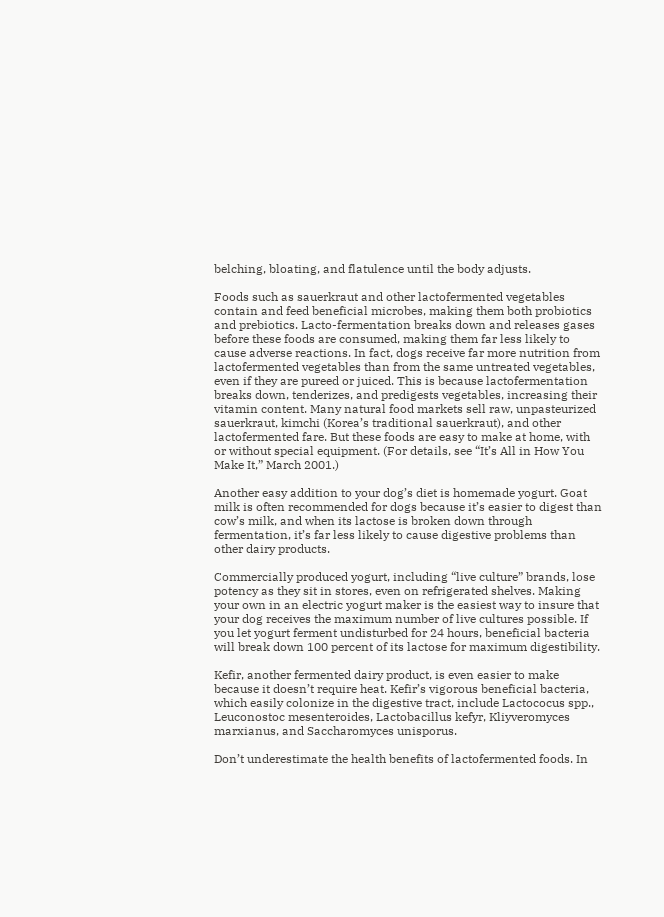belching, bloating, and flatulence until the body adjusts.

Foods such as sauerkraut and other lactofermented vegetables contain and feed beneficial microbes, making them both probiotics and prebiotics. Lacto-fermentation breaks down and releases gases before these foods are consumed, making them far less likely to cause adverse reactions. In fact, dogs receive far more nutrition from lactofermented vegetables than from the same untreated vegetables, even if they are pureed or juiced. This is because lactofermentation breaks down, tenderizes, and predigests vegetables, increasing their vitamin content. Many natural food markets sell raw, unpasteurized sauerkraut, kimchi (Korea’s traditional sauerkraut), and other lactofermented fare. But these foods are easy to make at home, with or without special equipment. (For details, see “It’s All in How You Make It,” March 2001.)

Another easy addition to your dog’s diet is homemade yogurt. Goat milk is often recommended for dogs because it’s easier to digest than cow’s milk, and when its lactose is broken down through fermentation, it’s far less likely to cause digestive problems than other dairy products.

Commercially produced yogurt, including “live culture” brands, lose potency as they sit in stores, even on refrigerated shelves. Making your own in an electric yogurt maker is the easiest way to insure that your dog receives the maximum number of live cultures possible. If you let yogurt ferment undisturbed for 24 hours, beneficial bacteria will break down 100 percent of its lactose for maximum digestibility.

Kefir, another fermented dairy product, is even easier to make because it doesn’t require heat. Kefir’s vigorous beneficial bacteria, which easily colonize in the digestive tract, include Lactococus spp., Leuconostoc mesenteroides, Lactobacillus kefyr, Kliyveromyces marxianus, and Saccharomyces unisporus.

Don’t underestimate the health benefits of lactofermented foods. In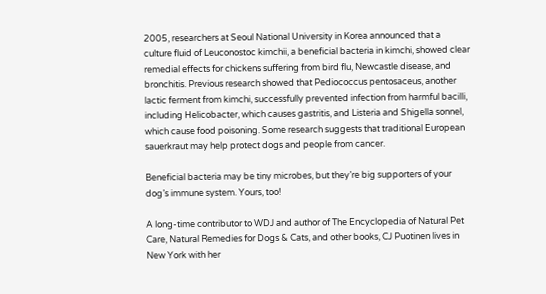2005, researchers at Seoul National University in Korea announced that a culture fluid of Leuconostoc kimchii, a beneficial bacteria in kimchi, showed clear remedial effects for chickens suffering from bird flu, Newcastle disease, and bronchitis. Previous research showed that Pediococcus pentosaceus, another lactic ferment from kimchi, successfully prevented infection from harmful bacilli, including Helicobacter, which causes gastritis, and Listeria and Shigella sonnel, which cause food poisoning. Some research suggests that traditional European sauerkraut may help protect dogs and people from cancer.

Beneficial bacteria may be tiny microbes, but they’re big supporters of your dog’s immune system. Yours, too!

A long-time contributor to WDJ and author of The Encyclopedia of Natural Pet Care, Natural Remedies for Dogs & Cats, and other books, CJ Puotinen lives in New York with her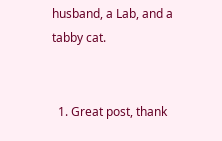husband, a Lab, and a tabby cat.


  1. Great post, thank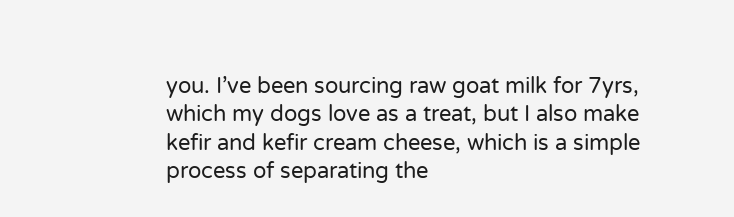you. I’ve been sourcing raw goat milk for 7yrs, which my dogs love as a treat, but I also make kefir and kefir cream cheese, which is a simple process of separating the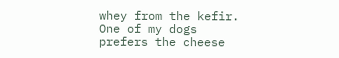whey from the kefir. One of my dogs prefers the cheese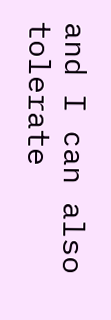and I can also tolerate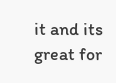it and its great for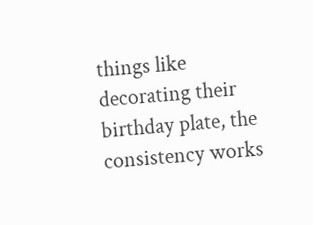things like decorating their birthday plate, the consistency works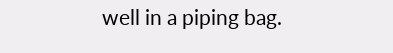well in a piping bag.